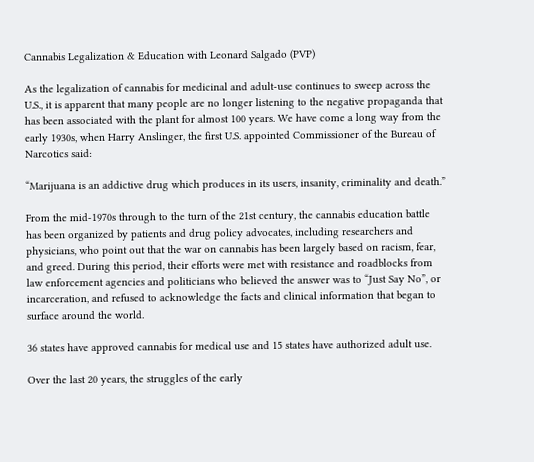Cannabis Legalization & Education with Leonard Salgado (PVP)

As the legalization of cannabis for medicinal and adult-use continues to sweep across the U.S., it is apparent that many people are no longer listening to the negative propaganda that has been associated with the plant for almost 100 years. We have come a long way from the early 1930s, when Harry Anslinger, the first U.S. appointed Commissioner of the Bureau of Narcotics said:

“Marijuana is an addictive drug which produces in its users, insanity, criminality and death.”

From the mid-1970s through to the turn of the 21st century, the cannabis education battle has been organized by patients and drug policy advocates, including researchers and physicians, who point out that the war on cannabis has been largely based on racism, fear, and greed. During this period, their efforts were met with resistance and roadblocks from law enforcement agencies and politicians who believed the answer was to “Just Say No”, or incarceration, and refused to acknowledge the facts and clinical information that began to surface around the world.

36 states have approved cannabis for medical use and 15 states have authorized adult use.

Over the last 20 years, the struggles of the early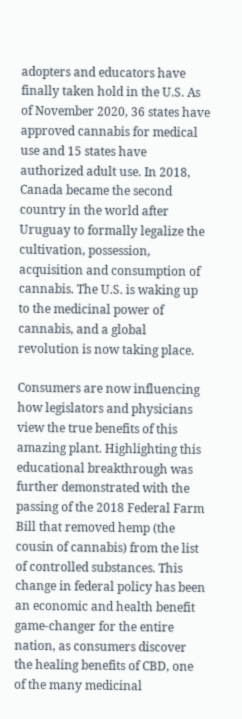adopters and educators have finally taken hold in the U.S. As of November 2020, 36 states have approved cannabis for medical use and 15 states have authorized adult use. In 2018, Canada became the second country in the world after Uruguay to formally legalize the cultivation, possession, acquisition and consumption of cannabis. The U.S. is waking up to the medicinal power of cannabis, and a global revolution is now taking place.

Consumers are now influencing how legislators and physicians view the true benefits of this amazing plant. Highlighting this educational breakthrough was further demonstrated with the passing of the 2018 Federal Farm Bill that removed hemp (the cousin of cannabis) from the list of controlled substances. This change in federal policy has been an economic and health benefit game-changer for the entire nation, as consumers discover the healing benefits of CBD, one of the many medicinal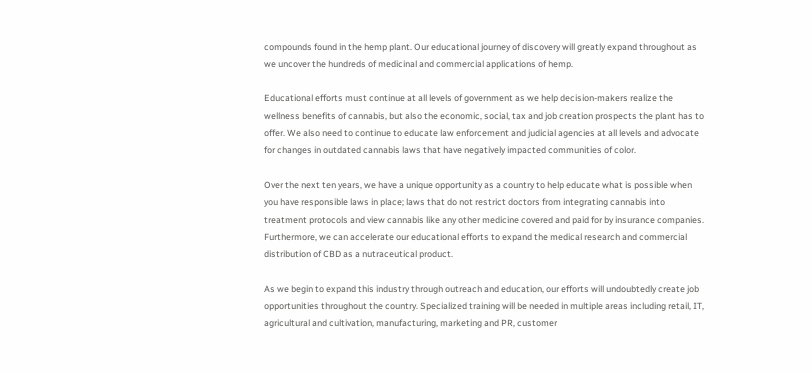compounds found in the hemp plant. Our educational journey of discovery will greatly expand throughout as we uncover the hundreds of medicinal and commercial applications of hemp.

Educational efforts must continue at all levels of government as we help decision-makers realize the wellness benefits of cannabis, but also the economic, social, tax and job creation prospects the plant has to offer. We also need to continue to educate law enforcement and judicial agencies at all levels and advocate for changes in outdated cannabis laws that have negatively impacted communities of color.

Over the next ten years, we have a unique opportunity as a country to help educate what is possible when you have responsible laws in place; laws that do not restrict doctors from integrating cannabis into treatment protocols and view cannabis like any other medicine covered and paid for by insurance companies. Furthermore, we can accelerate our educational efforts to expand the medical research and commercial distribution of CBD as a nutraceutical product.

As we begin to expand this industry through outreach and education, our efforts will undoubtedly create job opportunities throughout the country. Specialized training will be needed in multiple areas including retail, IT, agricultural and cultivation, manufacturing, marketing and PR, customer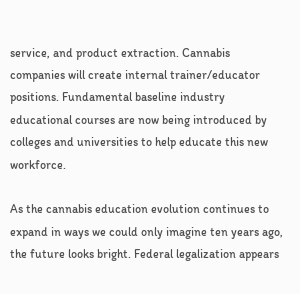service, and product extraction. Cannabis companies will create internal trainer/educator positions. Fundamental baseline industry educational courses are now being introduced by colleges and universities to help educate this new workforce.

As the cannabis education evolution continues to expand in ways we could only imagine ten years ago, the future looks bright. Federal legalization appears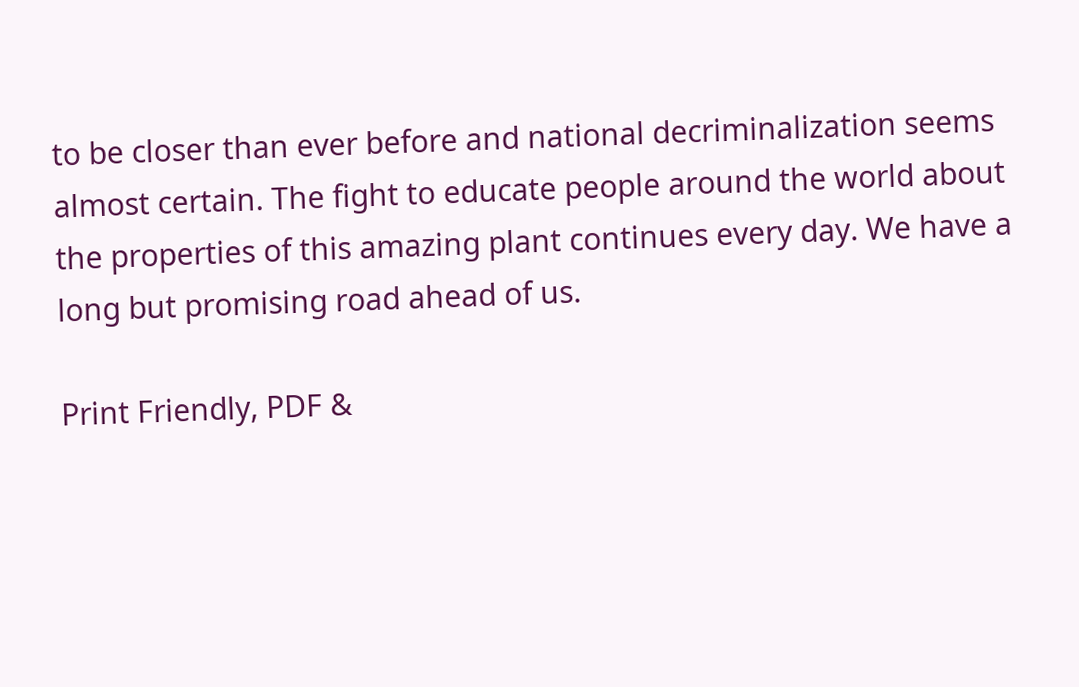to be closer than ever before and national decriminalization seems almost certain. The fight to educate people around the world about the properties of this amazing plant continues every day. We have a long but promising road ahead of us.

Print Friendly, PDF &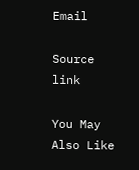Email

Source link

You May Also Like